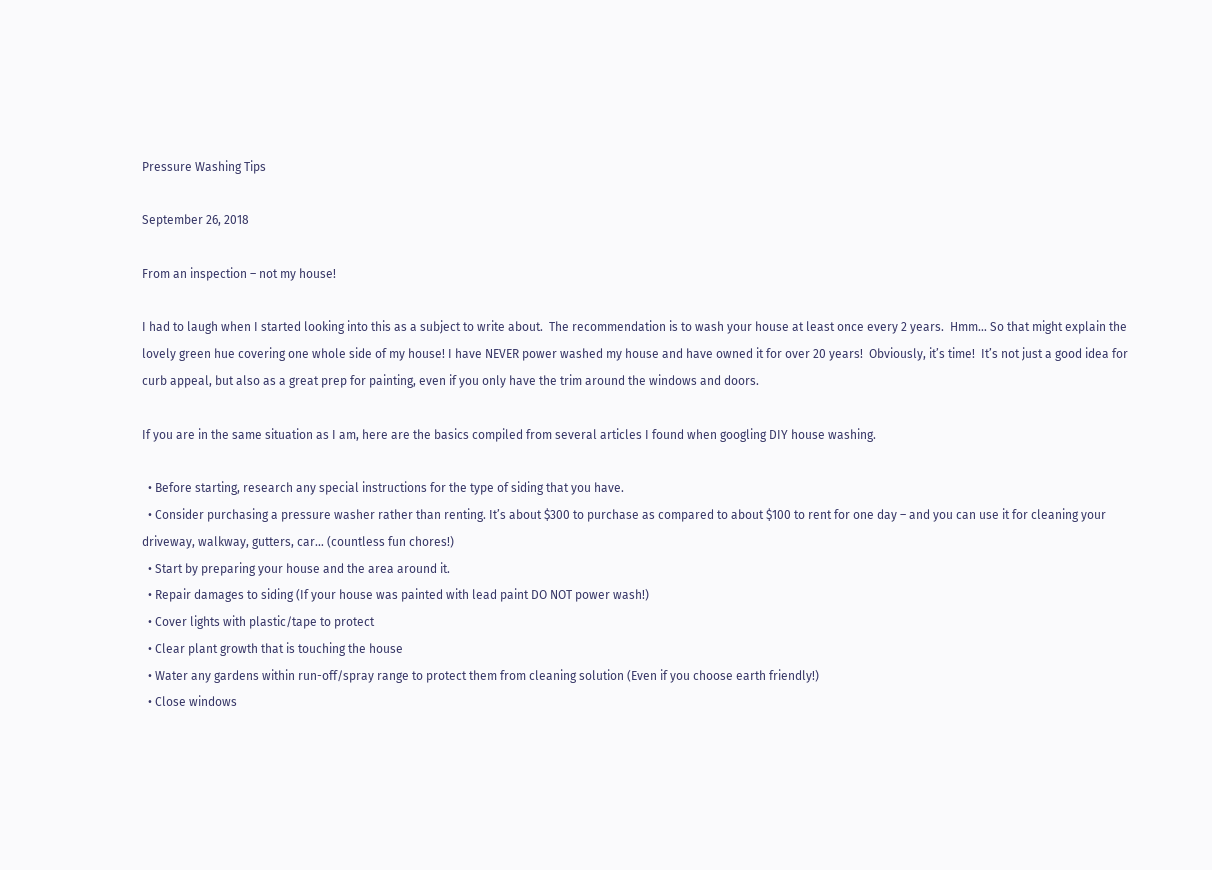Pressure Washing Tips

September 26, 2018

From an inspection – not my house!

I had to laugh when I started looking into this as a subject to write about.  The recommendation is to wash your house at least once every 2 years.  Hmm… So that might explain the lovely green hue covering one whole side of my house! I have NEVER power washed my house and have owned it for over 20 years!  Obviously, it’s time!  It’s not just a good idea for curb appeal, but also as a great prep for painting, even if you only have the trim around the windows and doors.

If you are in the same situation as I am, here are the basics compiled from several articles I found when googling DIY house washing.

  • Before starting, research any special instructions for the type of siding that you have.
  • Consider purchasing a pressure washer rather than renting. It’s about $300 to purchase as compared to about $100 to rent for one day – and you can use it for cleaning your driveway, walkway, gutters, car… (countless fun chores!)
  • Start by preparing your house and the area around it.
  • Repair damages to siding (If your house was painted with lead paint DO NOT power wash!)
  • Cover lights with plastic/tape to protect
  • Clear plant growth that is touching the house
  • Water any gardens within run-off/spray range to protect them from cleaning solution (Even if you choose earth friendly!)
  • Close windows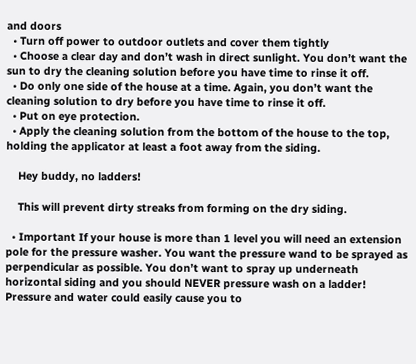and doors
  • Turn off power to outdoor outlets and cover them tightly
  • Choose a clear day and don’t wash in direct sunlight. You don’t want the sun to dry the cleaning solution before you have time to rinse it off.
  • Do only one side of the house at a time. Again, you don’t want the cleaning solution to dry before you have time to rinse it off.
  • Put on eye protection.
  • Apply the cleaning solution from the bottom of the house to the top, holding the applicator at least a foot away from the siding.

    Hey buddy, no ladders!

    This will prevent dirty streaks from forming on the dry siding.

  • Important If your house is more than 1 level you will need an extension pole for the pressure washer. You want the pressure wand to be sprayed as perpendicular as possible. You don’t want to spray up underneath horizontal siding and you should NEVER pressure wash on a ladder! Pressure and water could easily cause you to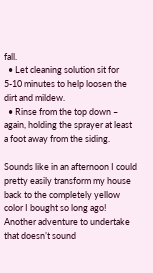fall.
  • Let cleaning solution sit for 5-10 minutes to help loosen the dirt and mildew.
  • Rinse from the top down – again, holding the sprayer at least a foot away from the siding.

Sounds like in an afternoon I could pretty easily transform my house back to the completely yellow color I bought so long ago!  Another adventure to undertake that doesn’t sound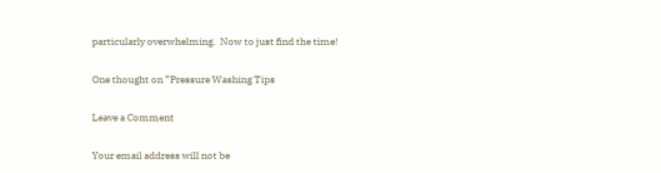particularly overwhelming.  Now to just find the time!

One thought on “Pressure Washing Tips

Leave a Comment

Your email address will not be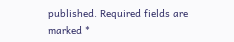published. Required fields are marked *